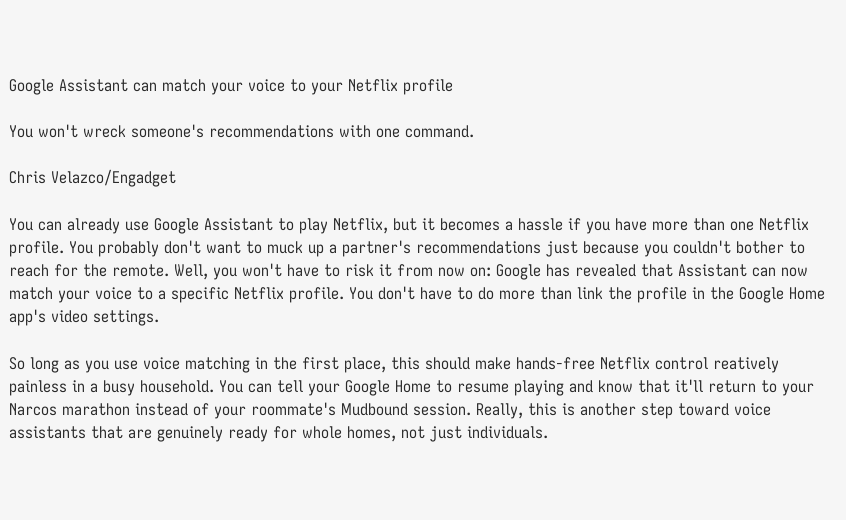Google Assistant can match your voice to your Netflix profile

You won't wreck someone's recommendations with one command.

Chris Velazco/Engadget

You can already use Google Assistant to play Netflix, but it becomes a hassle if you have more than one Netflix profile. You probably don't want to muck up a partner's recommendations just because you couldn't bother to reach for the remote. Well, you won't have to risk it from now on: Google has revealed that Assistant can now match your voice to a specific Netflix profile. You don't have to do more than link the profile in the Google Home app's video settings.

So long as you use voice matching in the first place, this should make hands-free Netflix control reatively painless in a busy household. You can tell your Google Home to resume playing and know that it'll return to your Narcos marathon instead of your roommate's Mudbound session. Really, this is another step toward voice assistants that are genuinely ready for whole homes, not just individuals.